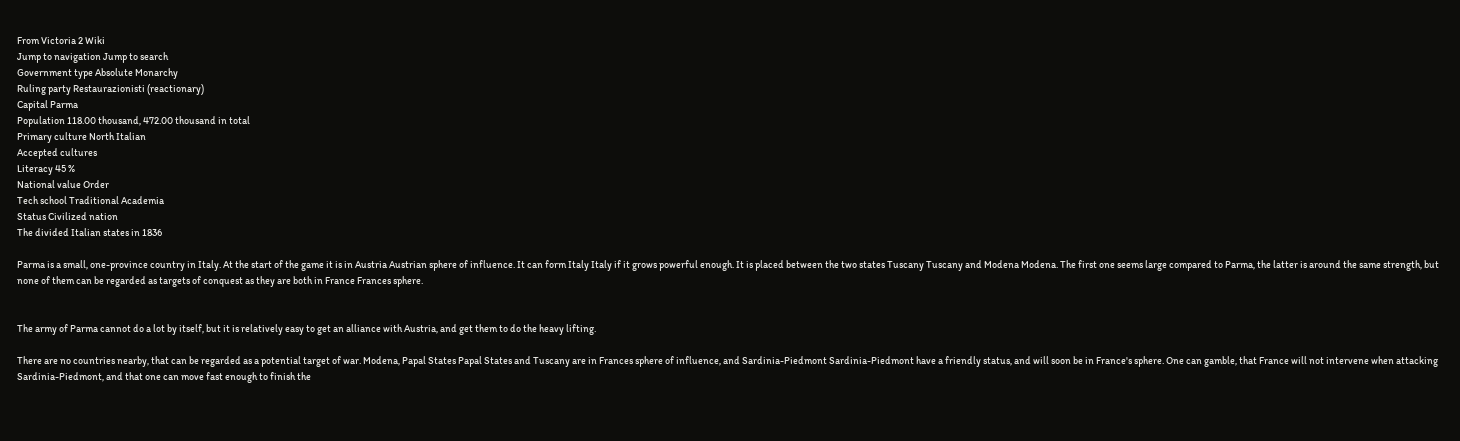From Victoria 2 Wiki
Jump to navigation Jump to search
Government type Absolute Monarchy
Ruling party Restaurazionisti (reactionary)
Capital Parma
Population 118.00 thousand, 472.00 thousand in total
Primary culture North Italian
Accepted cultures
Literacy 45 %
National value Order
Tech school Traditional Academia
Status Civilized nation
The divided Italian states in 1836

Parma is a small, one-province country in Italy. At the start of the game it is in Austria Austrian sphere of influence. It can form Italy Italy if it grows powerful enough. It is placed between the two states Tuscany Tuscany and Modena Modena. The first one seems large compared to Parma, the latter is around the same strength, but none of them can be regarded as targets of conquest as they are both in France Frances sphere.


The army of Parma cannot do a lot by itself, but it is relatively easy to get an alliance with Austria, and get them to do the heavy lifting.

There are no countries nearby, that can be regarded as a potential target of war. Modena, Papal States Papal States and Tuscany are in Frances sphere of influence, and Sardinia-Piedmont Sardinia-Piedmont have a friendly status, and will soon be in France's sphere. One can gamble, that France will not intervene when attacking Sardinia-Piedmont, and that one can move fast enough to finish the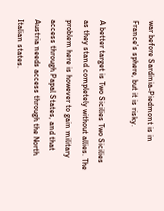war before Sardinia-Piedmont is in France's sphere, but it is risky.

A better target is Two Sicilies Two Sicilies as they stand completely without allies. The problem here is however to gain military access through Papal States, and that Austria needs access through the North Italian states.